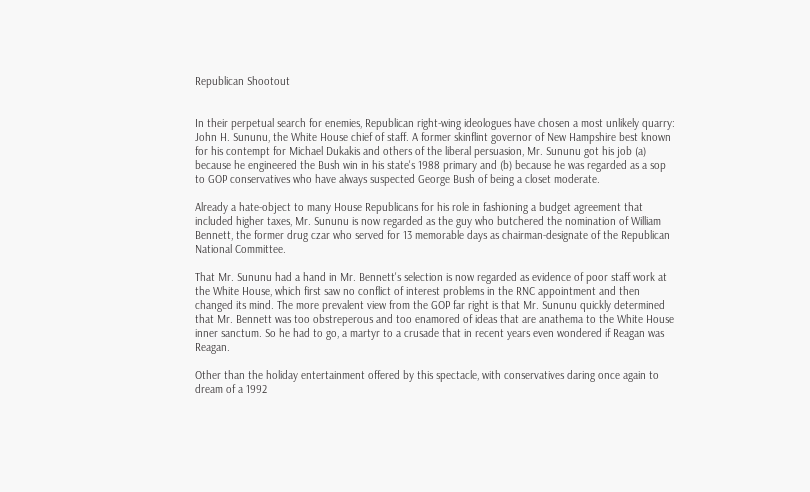Republican Shootout


In their perpetual search for enemies, Republican right-wing ideologues have chosen a most unlikely quarry: John H. Sununu, the White House chief of staff. A former skinflint governor of New Hampshire best known for his contempt for Michael Dukakis and others of the liberal persuasion, Mr. Sununu got his job (a) because he engineered the Bush win in his state's 1988 primary and (b) because he was regarded as a sop to GOP conservatives who have always suspected George Bush of being a closet moderate.

Already a hate-object to many House Republicans for his role in fashioning a budget agreement that included higher taxes, Mr. Sununu is now regarded as the guy who butchered the nomination of William Bennett, the former drug czar who served for 13 memorable days as chairman-designate of the Republican National Committee.

That Mr. Sununu had a hand in Mr. Bennett's selection is now regarded as evidence of poor staff work at the White House, which first saw no conflict of interest problems in the RNC appointment and then changed its mind. The more prevalent view from the GOP far right is that Mr. Sununu quickly determined that Mr. Bennett was too obstreperous and too enamored of ideas that are anathema to the White House inner sanctum. So he had to go, a martyr to a crusade that in recent years even wondered if Reagan was Reagan.

Other than the holiday entertainment offered by this spectacle, with conservatives daring once again to dream of a 1992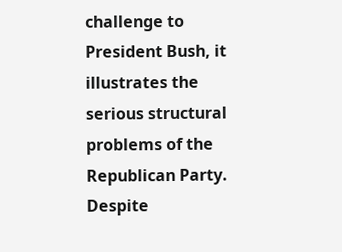challenge to President Bush, it illustrates the serious structural problems of the Republican Party. Despite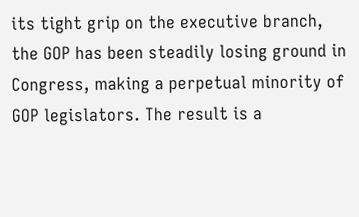its tight grip on the executive branch, the GOP has been steadily losing ground in Congress, making a perpetual minority of GOP legislators. The result is a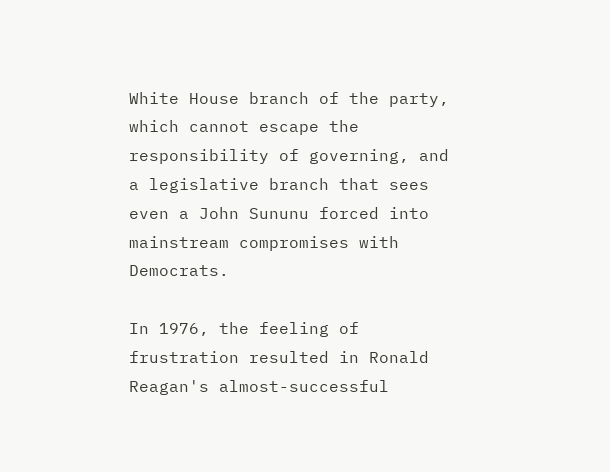White House branch of the party, which cannot escape the responsibility of governing, and a legislative branch that sees even a John Sununu forced into mainstream compromises with Democrats.

In 1976, the feeling of frustration resulted in Ronald Reagan's almost-successful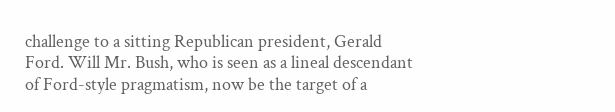challenge to a sitting Republican president, Gerald Ford. Will Mr. Bush, who is seen as a lineal descendant of Ford-style pragmatism, now be the target of a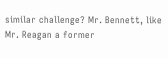similar challenge? Mr. Bennett, like Mr. Reagan a former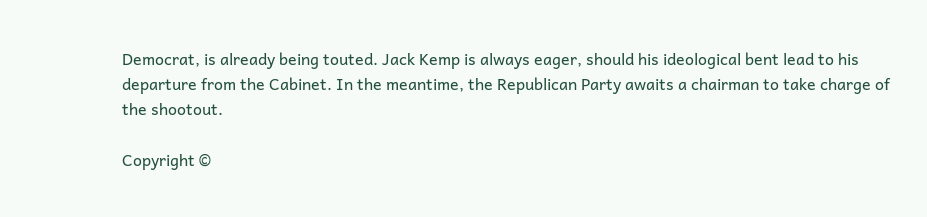Democrat, is already being touted. Jack Kemp is always eager, should his ideological bent lead to his departure from the Cabinet. In the meantime, the Republican Party awaits a chairman to take charge of the shootout.

Copyright ©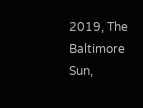2019, The Baltimore Sun,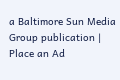a Baltimore Sun Media Group publication | Place an Ad